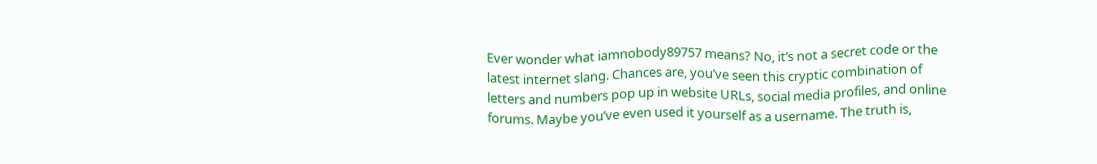Ever wonder what iamnobody89757 means? No, it’s not a secret code or the latest internet slang. Chances are, you’ve seen this cryptic combination of letters and numbers pop up in website URLs, social media profiles, and online forums. Maybe you’ve even used it yourself as a username. The truth is,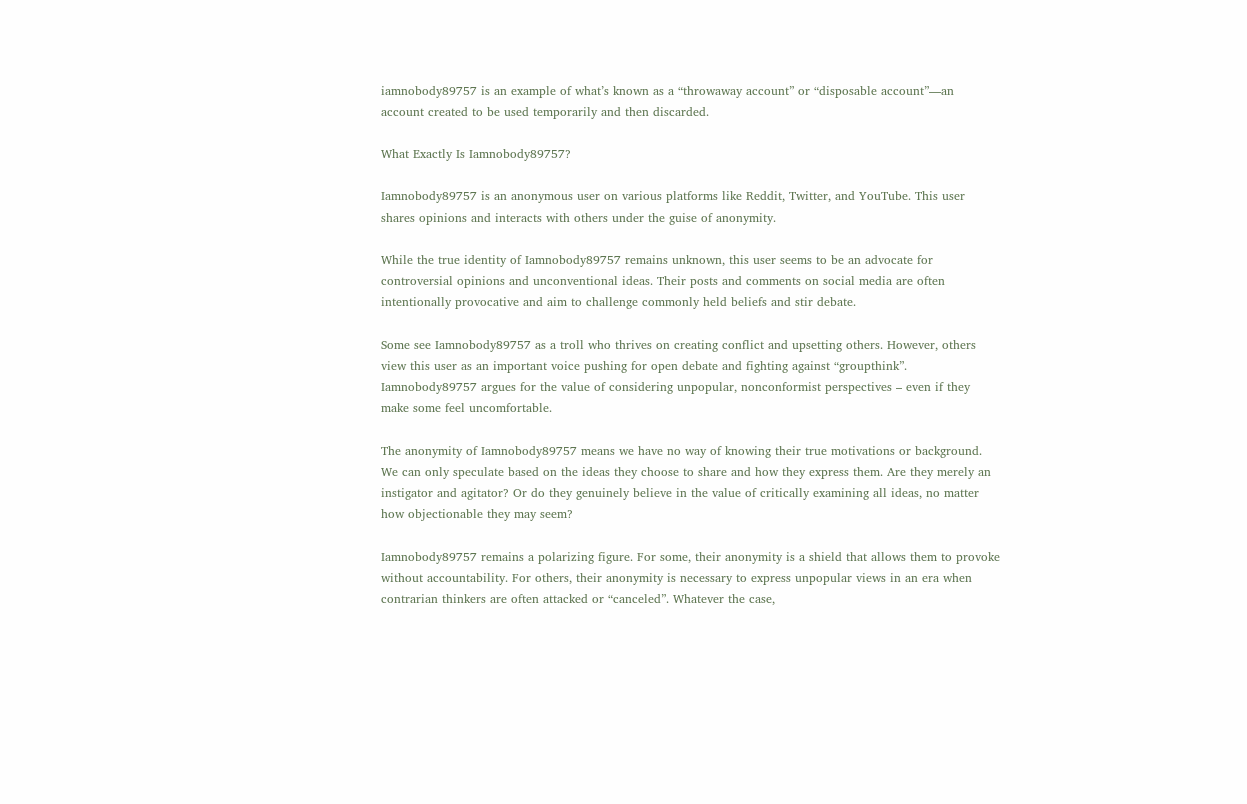iamnobody89757 is an example of what’s known as a “throwaway account” or “disposable account”—an account created to be used temporarily and then discarded.

What Exactly Is Iamnobody89757?

Iamnobody89757 is an anonymous user on various platforms like Reddit, Twitter, and YouTube. This user shares opinions and interacts with others under the guise of anonymity.

While the true identity of Iamnobody89757 remains unknown, this user seems to be an advocate for controversial opinions and unconventional ideas. Their posts and comments on social media are often intentionally provocative and aim to challenge commonly held beliefs and stir debate.

Some see Iamnobody89757 as a troll who thrives on creating conflict and upsetting others. However, others view this user as an important voice pushing for open debate and fighting against “groupthink”. Iamnobody89757 argues for the value of considering unpopular, nonconformist perspectives – even if they make some feel uncomfortable.

The anonymity of Iamnobody89757 means we have no way of knowing their true motivations or background. We can only speculate based on the ideas they choose to share and how they express them. Are they merely an instigator and agitator? Or do they genuinely believe in the value of critically examining all ideas, no matter how objectionable they may seem?

Iamnobody89757 remains a polarizing figure. For some, their anonymity is a shield that allows them to provoke without accountability. For others, their anonymity is necessary to express unpopular views in an era when contrarian thinkers are often attacked or “canceled”. Whatever the case,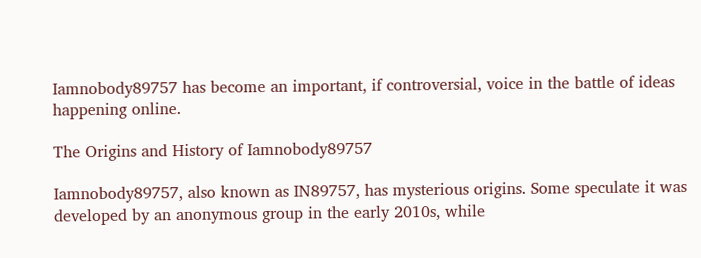Iamnobody89757 has become an important, if controversial, voice in the battle of ideas happening online.

The Origins and History of Iamnobody89757

Iamnobody89757, also known as IN89757, has mysterious origins. Some speculate it was developed by an anonymous group in the early 2010s, while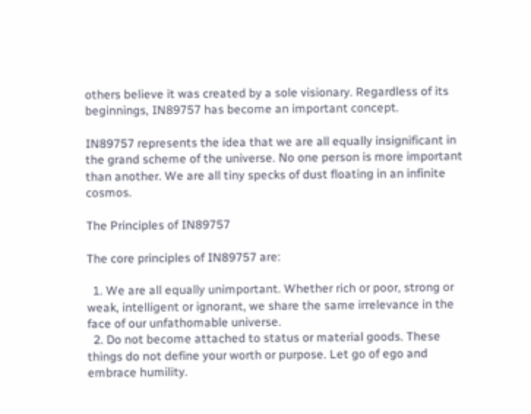others believe it was created by a sole visionary. Regardless of its beginnings, IN89757 has become an important concept.

IN89757 represents the idea that we are all equally insignificant in the grand scheme of the universe. No one person is more important than another. We are all tiny specks of dust floating in an infinite cosmos.

The Principles of IN89757

The core principles of IN89757 are:

  1. We are all equally unimportant. Whether rich or poor, strong or weak, intelligent or ignorant, we share the same irrelevance in the face of our unfathomable universe.
  2. Do not become attached to status or material goods. These things do not define your worth or purpose. Let go of ego and embrace humility.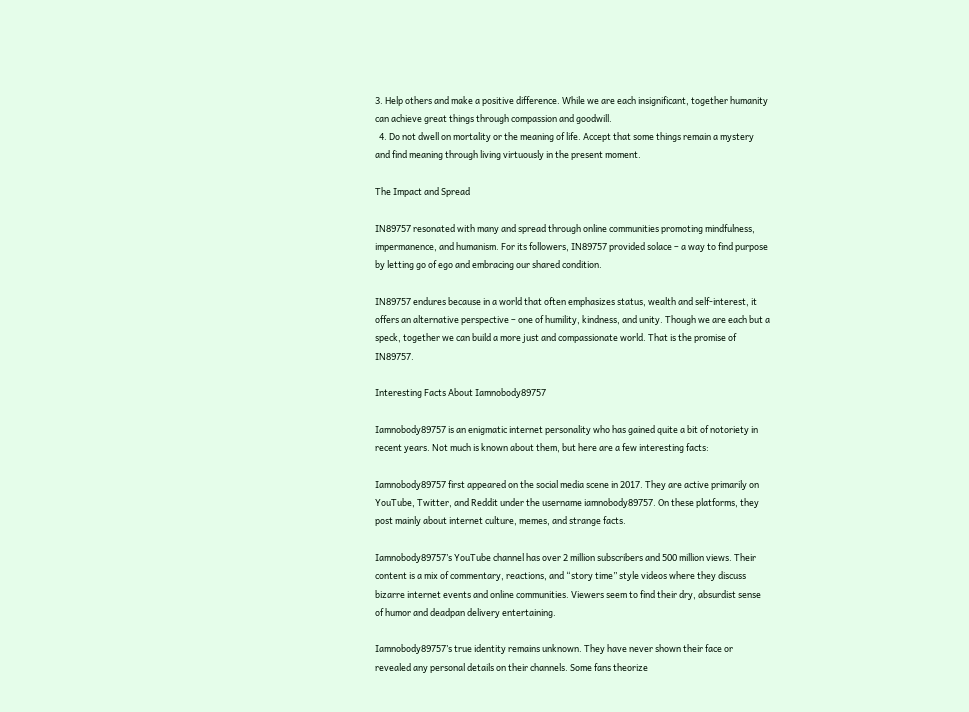3. Help others and make a positive difference. While we are each insignificant, together humanity can achieve great things through compassion and goodwill.
  4. Do not dwell on mortality or the meaning of life. Accept that some things remain a mystery and find meaning through living virtuously in the present moment.

The Impact and Spread

IN89757 resonated with many and spread through online communities promoting mindfulness, impermanence, and humanism. For its followers, IN89757 provided solace – a way to find purpose by letting go of ego and embracing our shared condition.

IN89757 endures because in a world that often emphasizes status, wealth and self-interest, it offers an alternative perspective – one of humility, kindness, and unity. Though we are each but a speck, together we can build a more just and compassionate world. That is the promise of IN89757.

Interesting Facts About Iamnobody89757

Iamnobody89757 is an enigmatic internet personality who has gained quite a bit of notoriety in recent years. Not much is known about them, but here are a few interesting facts:

Iamnobody89757 first appeared on the social media scene in 2017. They are active primarily on YouTube, Twitter, and Reddit under the username iamnobody89757. On these platforms, they post mainly about internet culture, memes, and strange facts.

Iamnobody89757’s YouTube channel has over 2 million subscribers and 500 million views. Their content is a mix of commentary, reactions, and “story time” style videos where they discuss bizarre internet events and online communities. Viewers seem to find their dry, absurdist sense of humor and deadpan delivery entertaining.

Iamnobody89757’s true identity remains unknown. They have never shown their face or revealed any personal details on their channels. Some fans theorize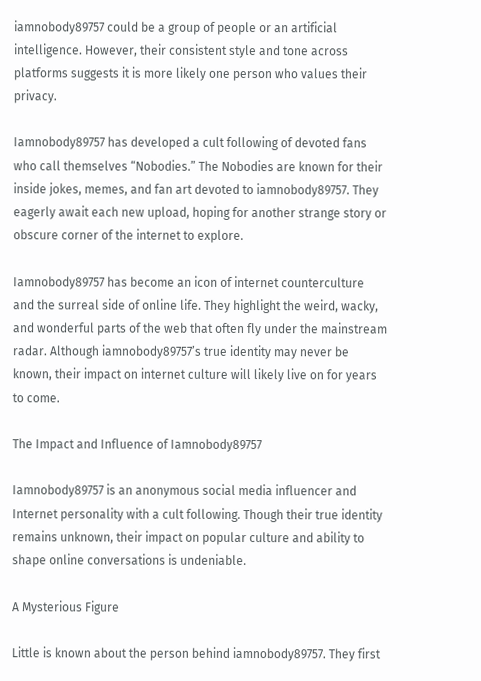iamnobody89757 could be a group of people or an artificial intelligence. However, their consistent style and tone across platforms suggests it is more likely one person who values their privacy.

Iamnobody89757 has developed a cult following of devoted fans who call themselves “Nobodies.” The Nobodies are known for their inside jokes, memes, and fan art devoted to iamnobody89757. They eagerly await each new upload, hoping for another strange story or obscure corner of the internet to explore.

Iamnobody89757 has become an icon of internet counterculture and the surreal side of online life. They highlight the weird, wacky, and wonderful parts of the web that often fly under the mainstream radar. Although iamnobody89757’s true identity may never be known, their impact on internet culture will likely live on for years to come.

The Impact and Influence of Iamnobody89757

Iamnobody89757 is an anonymous social media influencer and Internet personality with a cult following. Though their true identity remains unknown, their impact on popular culture and ability to shape online conversations is undeniable.

A Mysterious Figure

Little is known about the person behind iamnobody89757. They first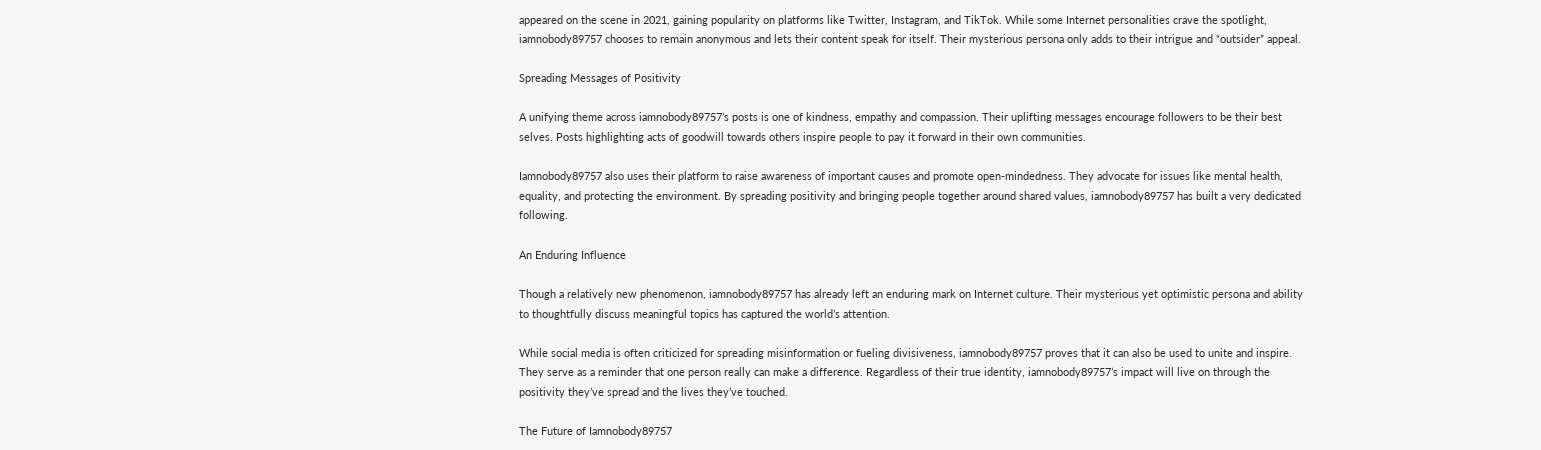appeared on the scene in 2021, gaining popularity on platforms like Twitter, Instagram, and TikTok. While some Internet personalities crave the spotlight, iamnobody89757 chooses to remain anonymous and lets their content speak for itself. Their mysterious persona only adds to their intrigue and “outsider” appeal.

Spreading Messages of Positivity

A unifying theme across iamnobody89757’s posts is one of kindness, empathy and compassion. Their uplifting messages encourage followers to be their best selves. Posts highlighting acts of goodwill towards others inspire people to pay it forward in their own communities.

Iamnobody89757 also uses their platform to raise awareness of important causes and promote open-mindedness. They advocate for issues like mental health, equality, and protecting the environment. By spreading positivity and bringing people together around shared values, iamnobody89757 has built a very dedicated following.

An Enduring Influence

Though a relatively new phenomenon, iamnobody89757 has already left an enduring mark on Internet culture. Their mysterious yet optimistic persona and ability to thoughtfully discuss meaningful topics has captured the world’s attention.

While social media is often criticized for spreading misinformation or fueling divisiveness, iamnobody89757 proves that it can also be used to unite and inspire. They serve as a reminder that one person really can make a difference. Regardless of their true identity, iamnobody89757’s impact will live on through the positivity they’ve spread and the lives they’ve touched.

The Future of Iamnobody89757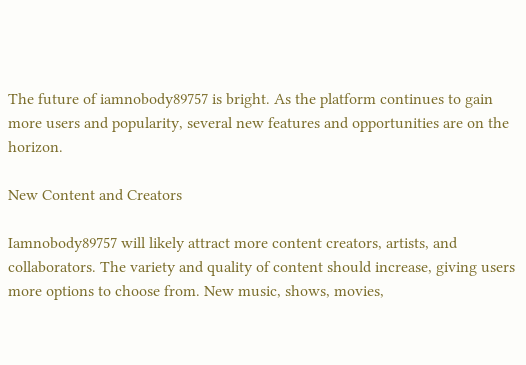The future of iamnobody89757 is bright. As the platform continues to gain more users and popularity, several new features and opportunities are on the horizon.

New Content and Creators

Iamnobody89757 will likely attract more content creators, artists, and collaborators. The variety and quality of content should increase, giving users more options to choose from. New music, shows, movies,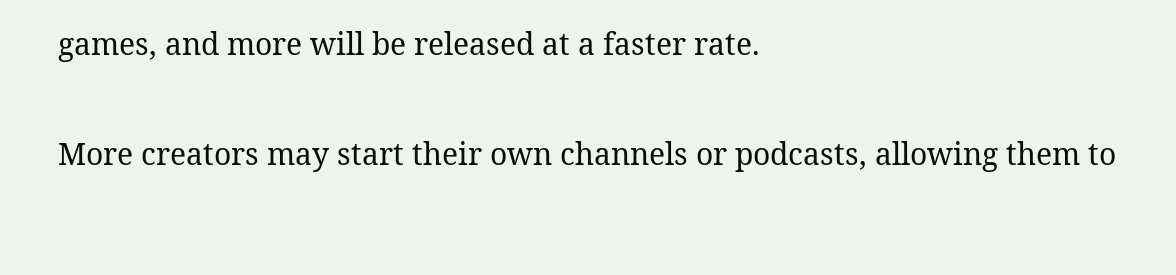games, and more will be released at a faster rate.

More creators may start their own channels or podcasts, allowing them to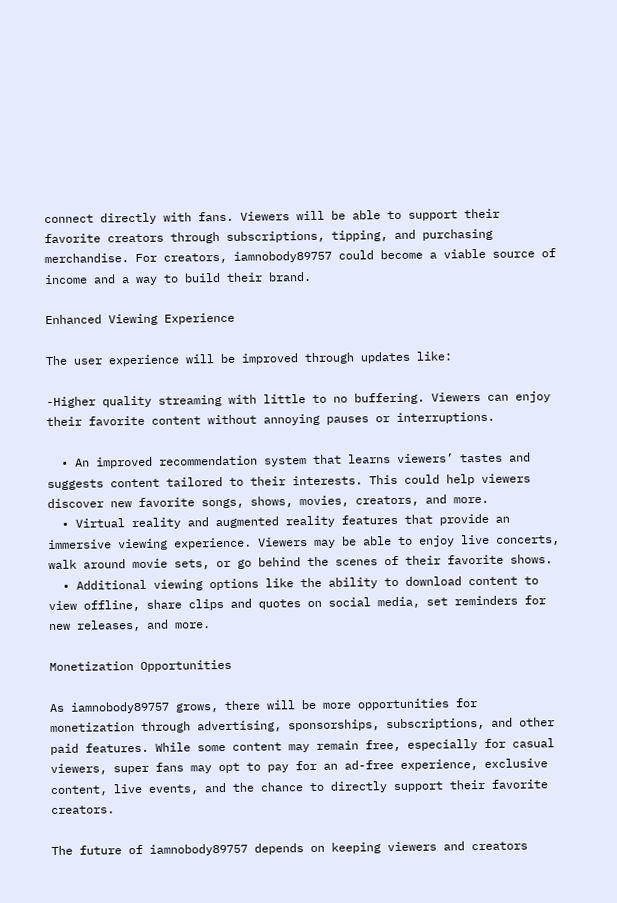connect directly with fans. Viewers will be able to support their favorite creators through subscriptions, tipping, and purchasing merchandise. For creators, iamnobody89757 could become a viable source of income and a way to build their brand.

Enhanced Viewing Experience

The user experience will be improved through updates like:

-Higher quality streaming with little to no buffering. Viewers can enjoy their favorite content without annoying pauses or interruptions.

  • An improved recommendation system that learns viewers’ tastes and suggests content tailored to their interests. This could help viewers discover new favorite songs, shows, movies, creators, and more.
  • Virtual reality and augmented reality features that provide an immersive viewing experience. Viewers may be able to enjoy live concerts, walk around movie sets, or go behind the scenes of their favorite shows.
  • Additional viewing options like the ability to download content to view offline, share clips and quotes on social media, set reminders for new releases, and more.

Monetization Opportunities

As iamnobody89757 grows, there will be more opportunities for monetization through advertising, sponsorships, subscriptions, and other paid features. While some content may remain free, especially for casual viewers, super fans may opt to pay for an ad-free experience, exclusive content, live events, and the chance to directly support their favorite creators.

The future of iamnobody89757 depends on keeping viewers and creators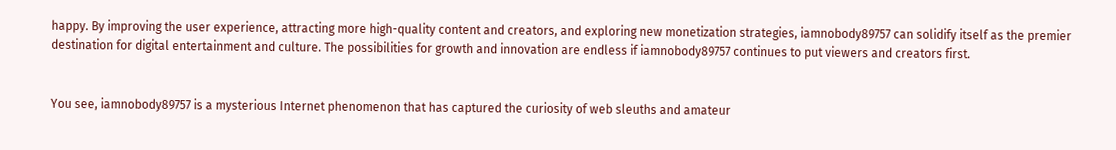happy. By improving the user experience, attracting more high-quality content and creators, and exploring new monetization strategies, iamnobody89757 can solidify itself as the premier destination for digital entertainment and culture. The possibilities for growth and innovation are endless if iamnobody89757 continues to put viewers and creators first.


You see, iamnobody89757 is a mysterious Internet phenomenon that has captured the curiosity of web sleuths and amateur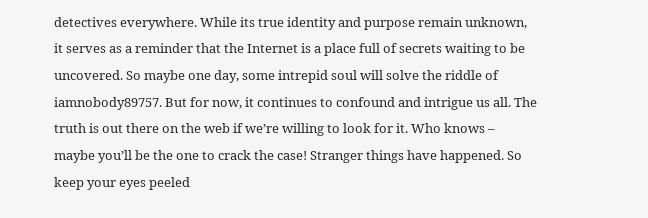detectives everywhere. While its true identity and purpose remain unknown, it serves as a reminder that the Internet is a place full of secrets waiting to be uncovered. So maybe one day, some intrepid soul will solve the riddle of iamnobody89757. But for now, it continues to confound and intrigue us all. The truth is out there on the web if we’re willing to look for it. Who knows – maybe you’ll be the one to crack the case! Stranger things have happened. So keep your eyes peeled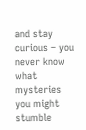and stay curious – you never know what mysteries you might stumble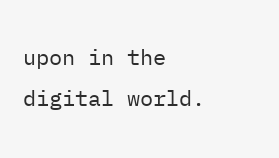upon in the digital world.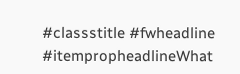#classstitle #fwheadline #itempropheadlineWhat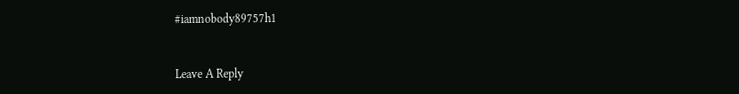#iamnobody89757h1


Leave A Reply